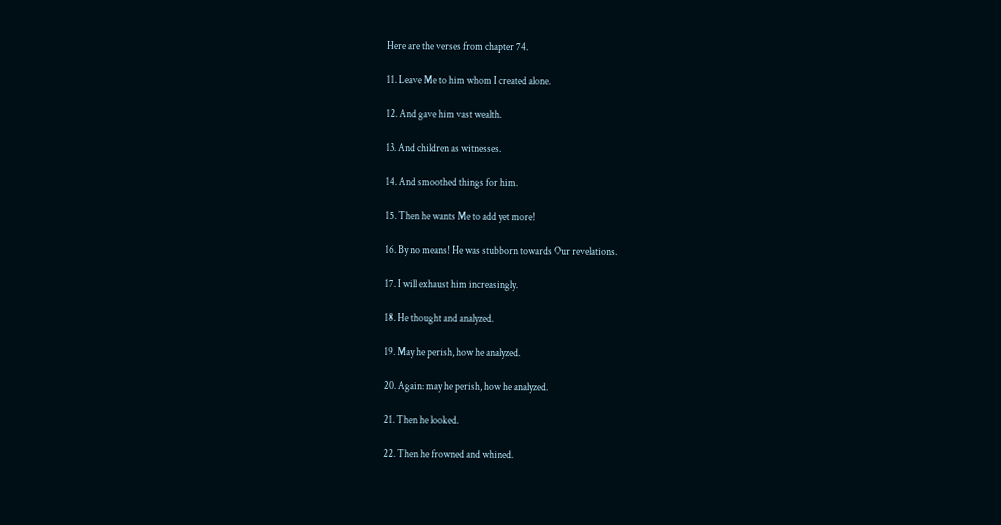Here are the verses from chapter 74.

11. Leave Me to him whom I created alone.

12. And gave him vast wealth.

13. And children as witnesses.

14. And smoothed things for him.

15. Then he wants Me to add yet more!

16. By no means! He was stubborn towards Our revelations.

17. I will exhaust him increasingly.

18. He thought and analyzed.

19. May he perish, how he analyzed.

20. Again: may he perish, how he analyzed.

21. Then he looked.

22. Then he frowned and whined.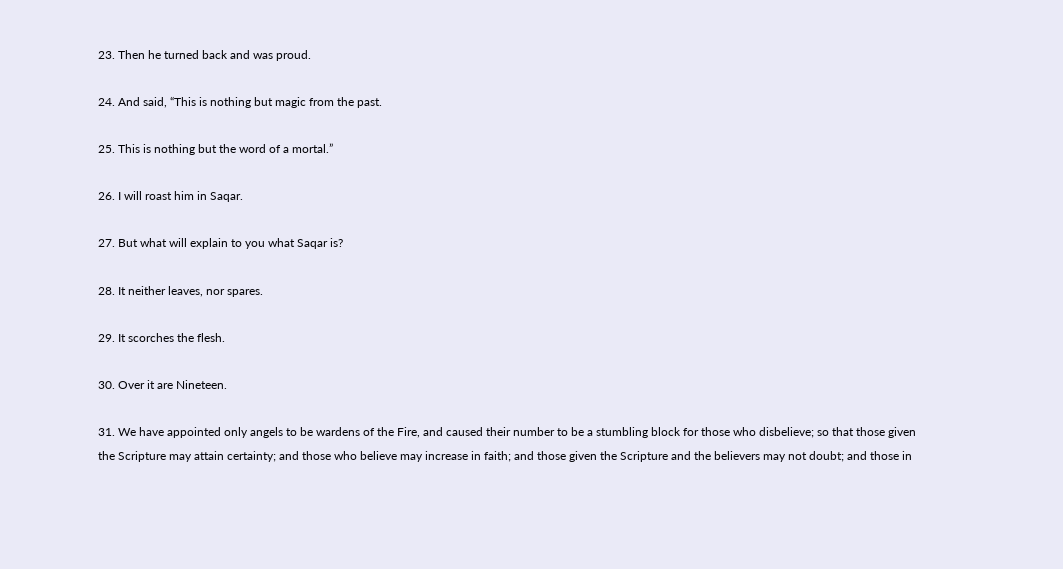23. Then he turned back and was proud.

24. And said, “This is nothing but magic from the past.

25. This is nothing but the word of a mortal.”

26. I will roast him in Saqar.

27. But what will explain to you what Saqar is?

28. It neither leaves, nor spares.

29. It scorches the flesh.

30. Over it are Nineteen.

31. We have appointed only angels to be wardens of the Fire, and caused their number to be a stumbling block for those who disbelieve; so that those given the Scripture may attain certainty; and those who believe may increase in faith; and those given the Scripture and the believers may not doubt; and those in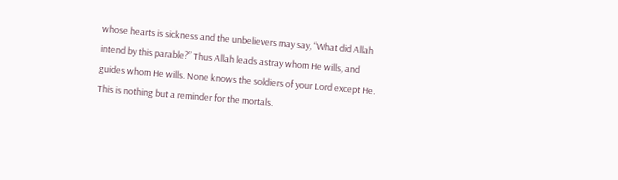whose hearts is sickness and the unbelievers may say, “What did Allah intend by this parable?” Thus Allah leads astray whom He wills, and guides whom He wills. None knows the soldiers of your Lord except He. This is nothing but a reminder for the mortals.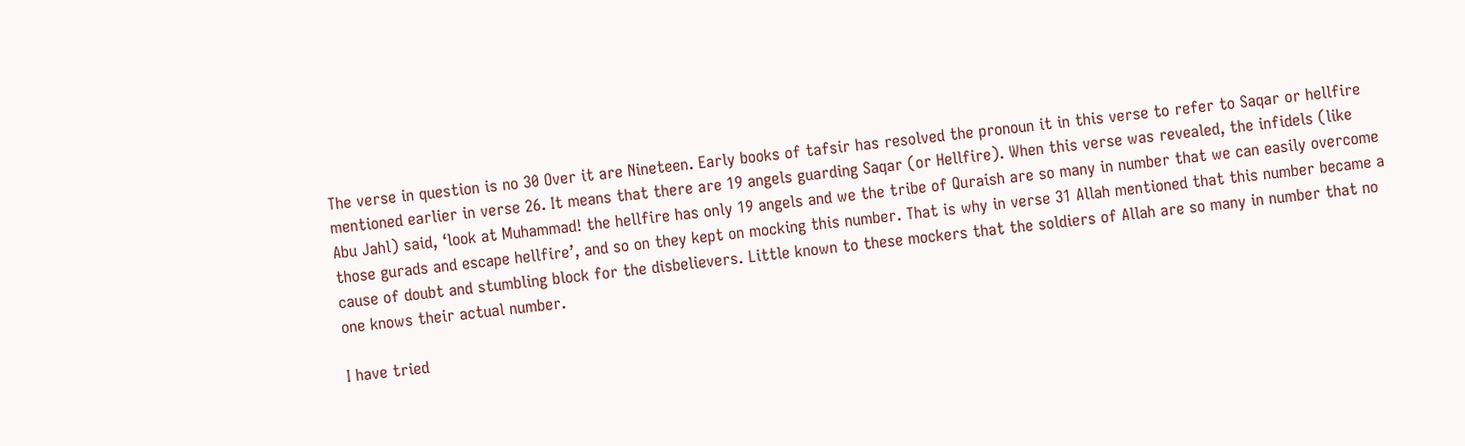The verse in question is no 30 Over it are Nineteen. Early books of tafsir has resolved the pronoun it in this verse to refer to Saqar or hellfire mentioned earlier in verse 26. It means that there are 19 angels guarding Saqar (or Hellfire). When this verse was revealed, the infidels (like Abu Jahl) said, ‘look at Muhammad! the hellfire has only 19 angels and we the tribe of Quraish are so many in number that we can easily overcome those gurads and escape hellfire’, and so on they kept on mocking this number. That is why in verse 31 Allah mentioned that this number became a cause of doubt and stumbling block for the disbelievers. Little known to these mockers that the soldiers of Allah are so many in number that no one knows their actual number.

I have tried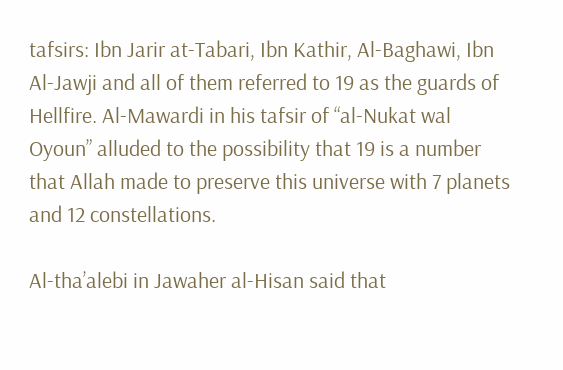tafsirs: Ibn Jarir at-Tabari, Ibn Kathir, Al-Baghawi, Ibn Al-Jawji and all of them referred to 19 as the guards of Hellfire. Al-Mawardi in his tafsir of “al-Nukat wal Oyoun” alluded to the possibility that 19 is a number that Allah made to preserve this universe with 7 planets and 12 constellations.

Al-tha’alebi in Jawaher al-Hisan said that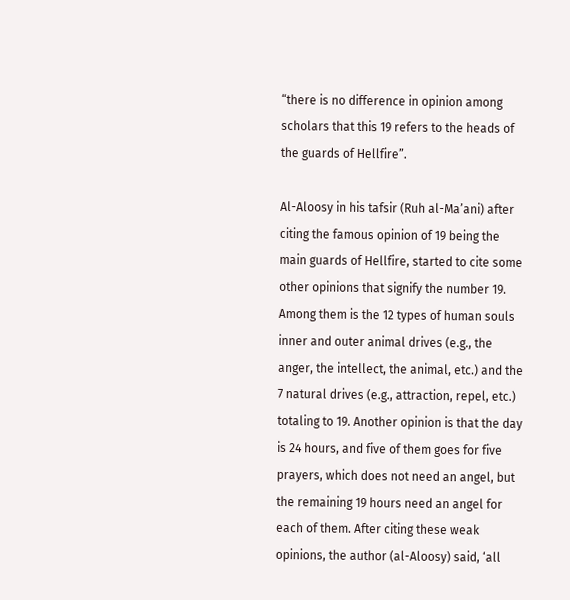“there is no difference in opinion among scholars that this 19 refers to the heads of the guards of Hellfire”.

Al-Aloosy in his tafsir (Ruh al-Ma’ani) after citing the famous opinion of 19 being the main guards of Hellfire, started to cite some other opinions that signify the number 19. Among them is the 12 types of human souls inner and outer animal drives (e.g., the anger, the intellect, the animal, etc.) and the 7 natural drives (e.g., attraction, repel, etc.) totaling to 19. Another opinion is that the day is 24 hours, and five of them goes for five prayers, which does not need an angel, but the remaining 19 hours need an angel for each of them. After citing these weak opinions, the author (al-Aloosy) said, ‘all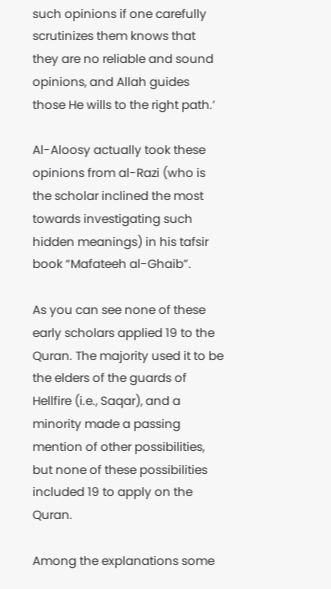such opinions if one carefully scrutinizes them knows that they are no reliable and sound opinions, and Allah guides those He wills to the right path.’

Al-Aloosy actually took these opinions from al-Razi (who is the scholar inclined the most towards investigating such hidden meanings) in his tafsir book “Mafateeh al-Ghaib”.

As you can see none of these early scholars applied 19 to the Quran. The majority used it to be the elders of the guards of Hellfire (i.e., Saqar), and a minority made a passing mention of other possibilities, but none of these possibilities included 19 to apply on the Quran.

Among the explanations some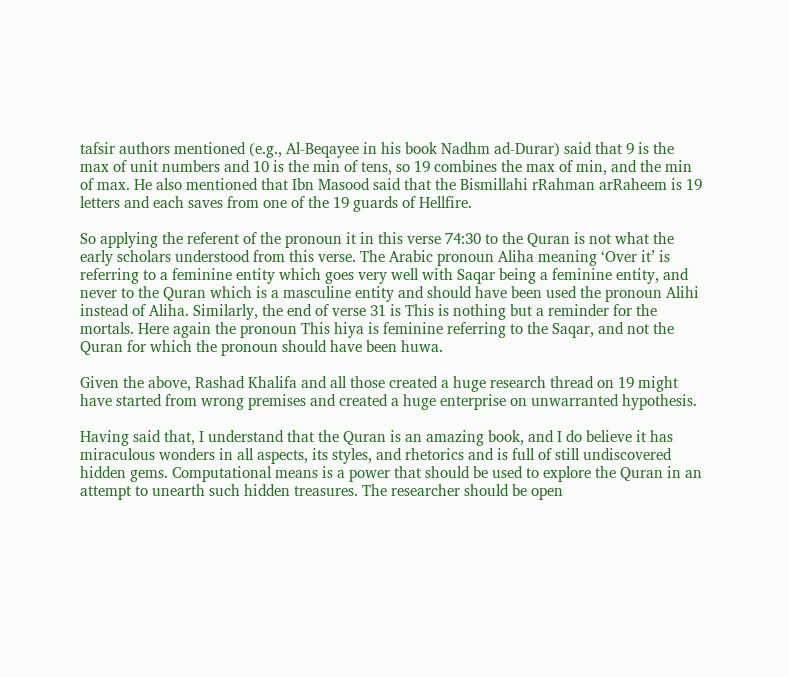tafsir authors mentioned (e.g., Al-Beqayee in his book Nadhm ad-Durar) said that 9 is the max of unit numbers and 10 is the min of tens, so 19 combines the max of min, and the min of max. He also mentioned that Ibn Masood said that the Bismillahi rRahman arRaheem is 19 letters and each saves from one of the 19 guards of Hellfire.

So applying the referent of the pronoun it in this verse 74:30 to the Quran is not what the early scholars understood from this verse. The Arabic pronoun Aliha meaning ‘Over it’ is referring to a feminine entity which goes very well with Saqar being a feminine entity, and never to the Quran which is a masculine entity and should have been used the pronoun Alihi instead of Aliha. Similarly, the end of verse 31 is This is nothing but a reminder for the mortals. Here again the pronoun This hiya is feminine referring to the Saqar, and not the Quran for which the pronoun should have been huwa.

Given the above, Rashad Khalifa and all those created a huge research thread on 19 might have started from wrong premises and created a huge enterprise on unwarranted hypothesis.

Having said that, I understand that the Quran is an amazing book, and I do believe it has miraculous wonders in all aspects, its styles, and rhetorics and is full of still undiscovered hidden gems. Computational means is a power that should be used to explore the Quran in an attempt to unearth such hidden treasures. The researcher should be open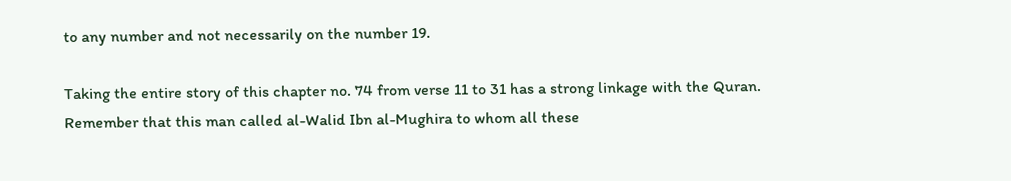to any number and not necessarily on the number 19.

Taking the entire story of this chapter no. 74 from verse 11 to 31 has a strong linkage with the Quran. Remember that this man called al-Walid Ibn al-Mughira to whom all these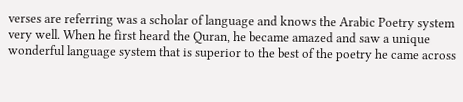verses are referring was a scholar of language and knows the Arabic Poetry system very well. When he first heard the Quran, he became amazed and saw a unique wonderful language system that is superior to the best of the poetry he came across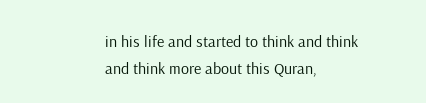in his life and started to think and think and think more about this Quran,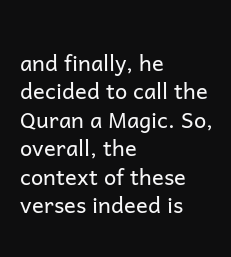and finally, he decided to call the Quran a Magic. So, overall, the context of these verses indeed is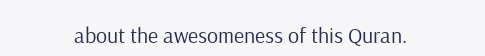about the awesomeness of this Quran.